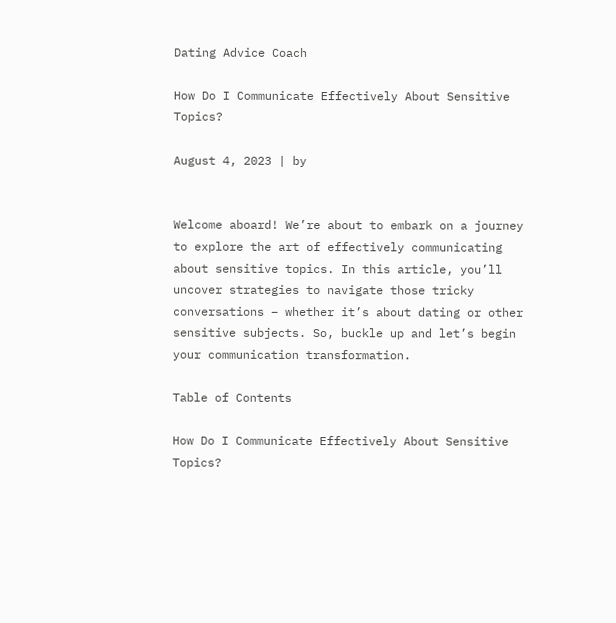Dating Advice Coach

How Do I Communicate Effectively About Sensitive Topics?

August 4, 2023 | by


Welcome aboard! We’re about to embark on a journey to explore the art of effectively communicating about sensitive topics. In this article, you’ll uncover strategies to navigate those tricky conversations – whether it’s about dating or other sensitive subjects. So, buckle up and let’s begin your communication transformation.

Table of Contents

How Do I Communicate Effectively About Sensitive Topics?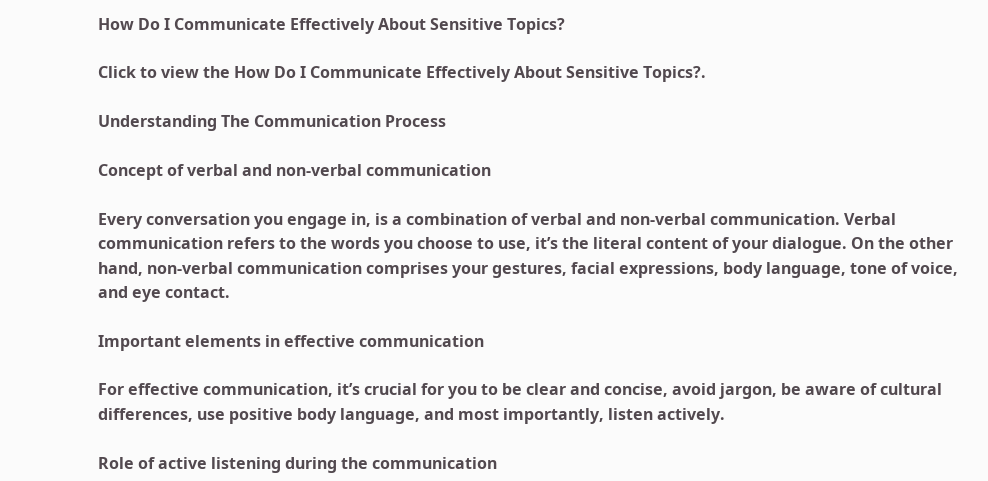How Do I Communicate Effectively About Sensitive Topics?

Click to view the How Do I Communicate Effectively About Sensitive Topics?.

Understanding The Communication Process

Concept of verbal and non-verbal communication

Every conversation you engage in, is a combination of verbal and non-verbal communication. Verbal communication refers to the words you choose to use, it’s the literal content of your dialogue. On the other hand, non-verbal communication comprises your gestures, facial expressions, body language, tone of voice, and eye contact.

Important elements in effective communication

For effective communication, it’s crucial for you to be clear and concise, avoid jargon, be aware of cultural differences, use positive body language, and most importantly, listen actively.

Role of active listening during the communication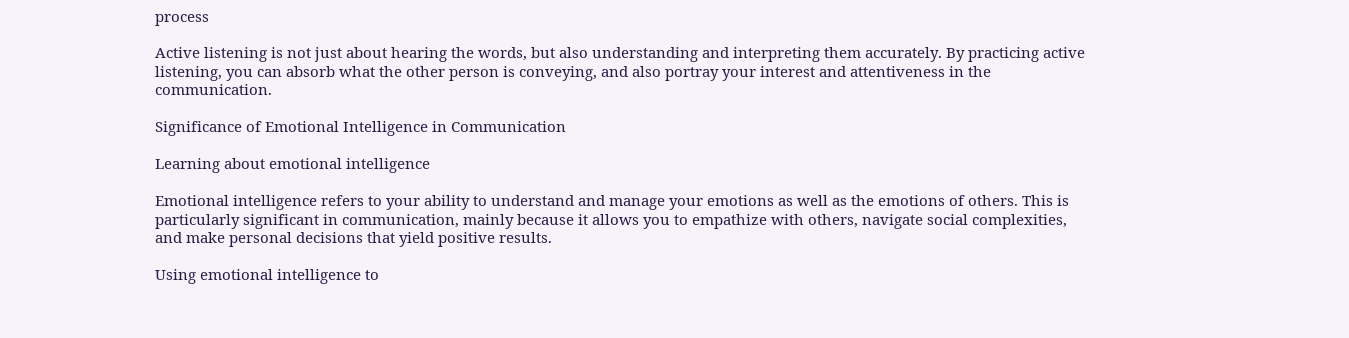process

Active listening is not just about hearing the words, but also understanding and interpreting them accurately. By practicing active listening, you can absorb what the other person is conveying, and also portray your interest and attentiveness in the communication.

Significance of Emotional Intelligence in Communication

Learning about emotional intelligence

Emotional intelligence refers to your ability to understand and manage your emotions as well as the emotions of others. This is particularly significant in communication, mainly because it allows you to empathize with others, navigate social complexities, and make personal decisions that yield positive results.

Using emotional intelligence to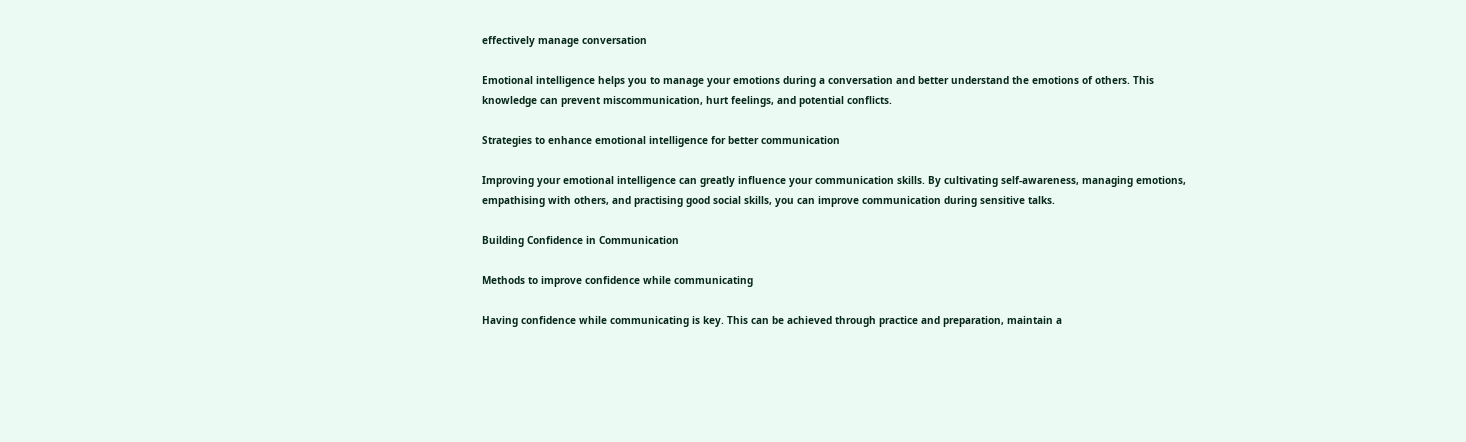effectively manage conversation

Emotional intelligence helps you to manage your emotions during a conversation and better understand the emotions of others. This knowledge can prevent miscommunication, hurt feelings, and potential conflicts.

Strategies to enhance emotional intelligence for better communication

Improving your emotional intelligence can greatly influence your communication skills. By cultivating self-awareness, managing emotions, empathising with others, and practising good social skills, you can improve communication during sensitive talks.

Building Confidence in Communication

Methods to improve confidence while communicating

Having confidence while communicating is key. This can be achieved through practice and preparation, maintain a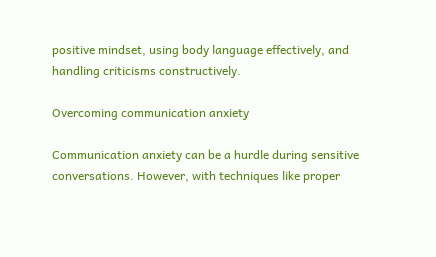positive mindset, using body language effectively, and handling criticisms constructively.

Overcoming communication anxiety

Communication anxiety can be a hurdle during sensitive conversations. However, with techniques like proper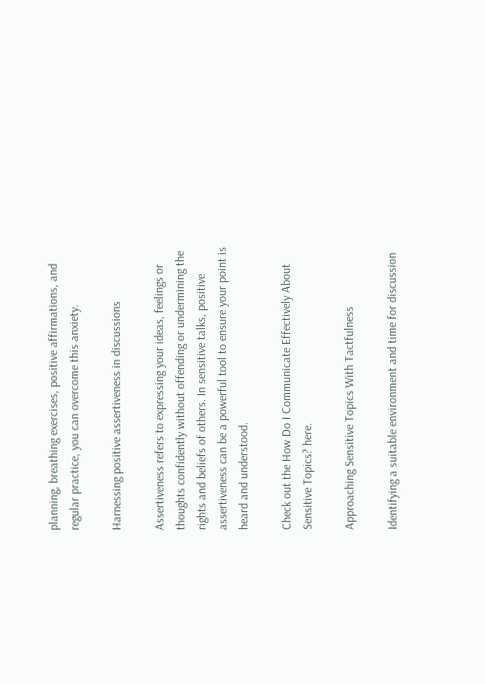planning, breathing exercises, positive affirmations, and regular practice, you can overcome this anxiety.

Harnessing positive assertiveness in discussions

Assertiveness refers to expressing your ideas, feelings or thoughts confidently without offending or undermining the rights and beliefs of others. In sensitive talks, positive assertiveness can be a powerful tool to ensure your point is heard and understood.

Check out the How Do I Communicate Effectively About Sensitive Topics? here.

Approaching Sensitive Topics With Tactfulness

Identifying a suitable environment and time for discussion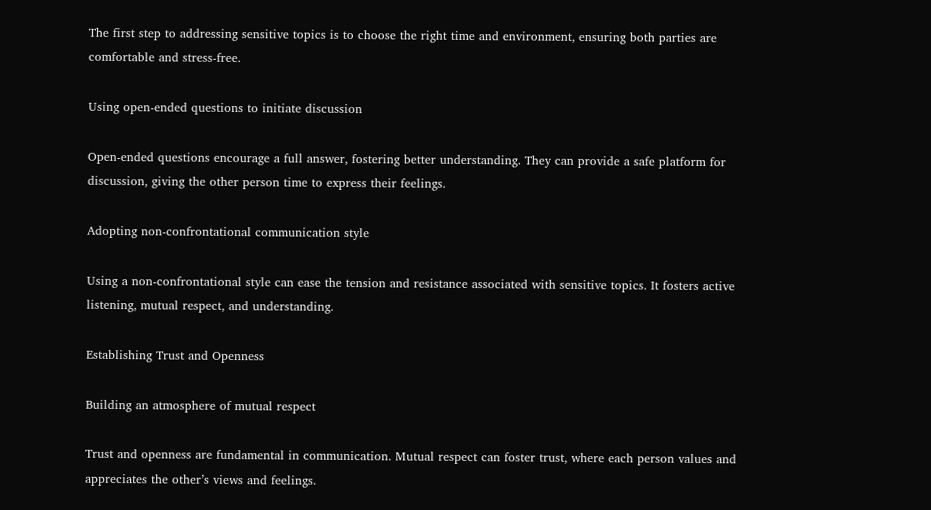The first step to addressing sensitive topics is to choose the right time and environment, ensuring both parties are comfortable and stress-free.

Using open-ended questions to initiate discussion

Open-ended questions encourage a full answer, fostering better understanding. They can provide a safe platform for discussion, giving the other person time to express their feelings.

Adopting non-confrontational communication style

Using a non-confrontational style can ease the tension and resistance associated with sensitive topics. It fosters active listening, mutual respect, and understanding.

Establishing Trust and Openness

Building an atmosphere of mutual respect

Trust and openness are fundamental in communication. Mutual respect can foster trust, where each person values and appreciates the other’s views and feelings.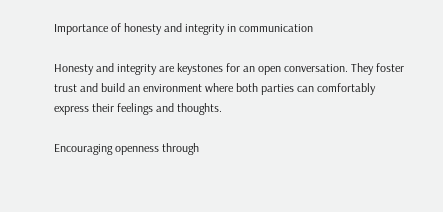Importance of honesty and integrity in communication

Honesty and integrity are keystones for an open conversation. They foster trust and build an environment where both parties can comfortably express their feelings and thoughts.

Encouraging openness through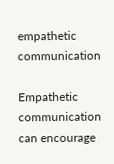empathetic communication

Empathetic communication can encourage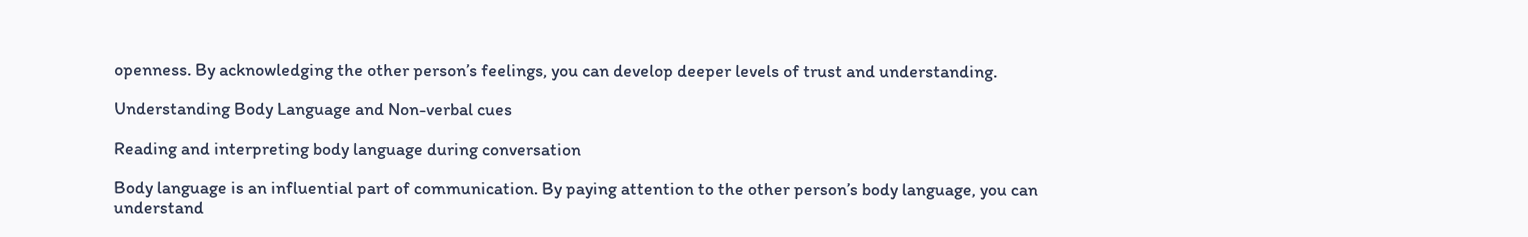openness. By acknowledging the other person’s feelings, you can develop deeper levels of trust and understanding.

Understanding Body Language and Non-verbal cues

Reading and interpreting body language during conversation

Body language is an influential part of communication. By paying attention to the other person’s body language, you can understand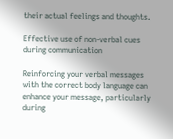their actual feelings and thoughts.

Effective use of non-verbal cues during communication

Reinforcing your verbal messages with the correct body language can enhance your message, particularly during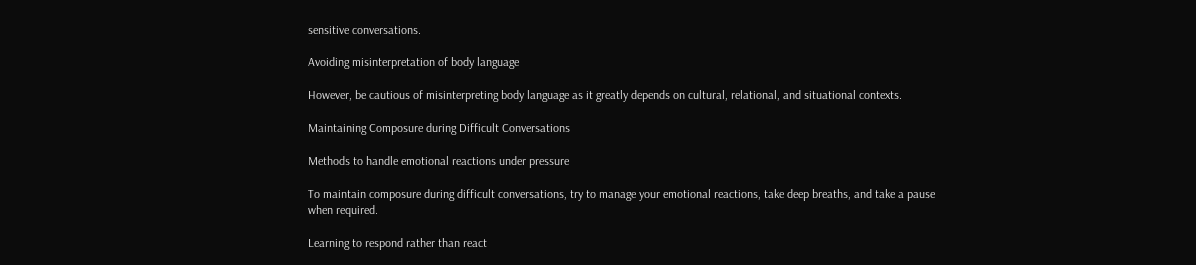sensitive conversations.

Avoiding misinterpretation of body language

However, be cautious of misinterpreting body language as it greatly depends on cultural, relational, and situational contexts.

Maintaining Composure during Difficult Conversations

Methods to handle emotional reactions under pressure

To maintain composure during difficult conversations, try to manage your emotional reactions, take deep breaths, and take a pause when required.

Learning to respond rather than react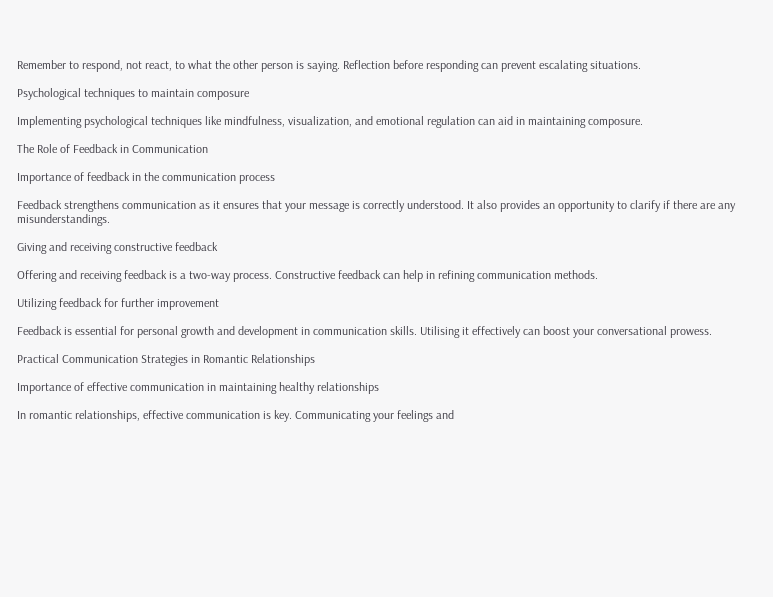Remember to respond, not react, to what the other person is saying. Reflection before responding can prevent escalating situations.

Psychological techniques to maintain composure

Implementing psychological techniques like mindfulness, visualization, and emotional regulation can aid in maintaining composure.

The Role of Feedback in Communication

Importance of feedback in the communication process

Feedback strengthens communication as it ensures that your message is correctly understood. It also provides an opportunity to clarify if there are any misunderstandings.

Giving and receiving constructive feedback

Offering and receiving feedback is a two-way process. Constructive feedback can help in refining communication methods.

Utilizing feedback for further improvement

Feedback is essential for personal growth and development in communication skills. Utilising it effectively can boost your conversational prowess.

Practical Communication Strategies in Romantic Relationships

Importance of effective communication in maintaining healthy relationships

In romantic relationships, effective communication is key. Communicating your feelings and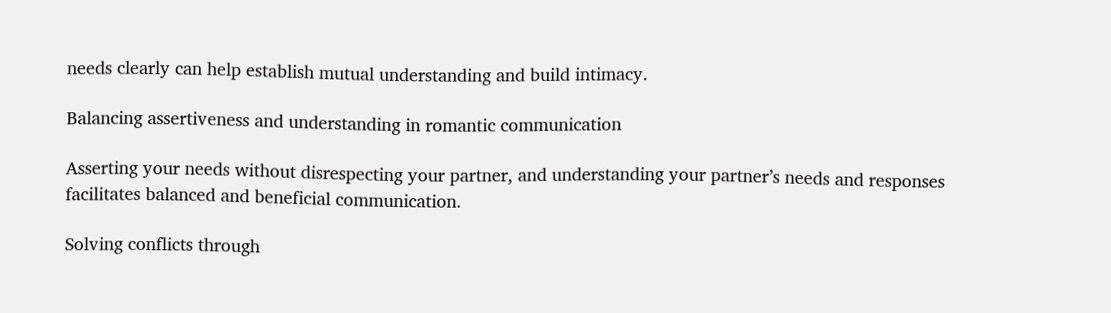needs clearly can help establish mutual understanding and build intimacy.

Balancing assertiveness and understanding in romantic communication

Asserting your needs without disrespecting your partner, and understanding your partner’s needs and responses facilitates balanced and beneficial communication.

Solving conflicts through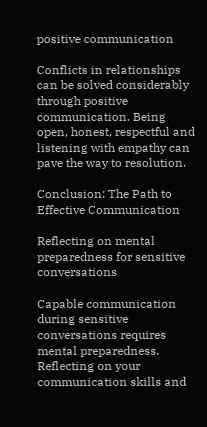positive communication

Conflicts in relationships can be solved considerably through positive communication. Being open, honest, respectful and listening with empathy can pave the way to resolution.

Conclusion: The Path to Effective Communication

Reflecting on mental preparedness for sensitive conversations

Capable communication during sensitive conversations requires mental preparedness. Reflecting on your communication skills and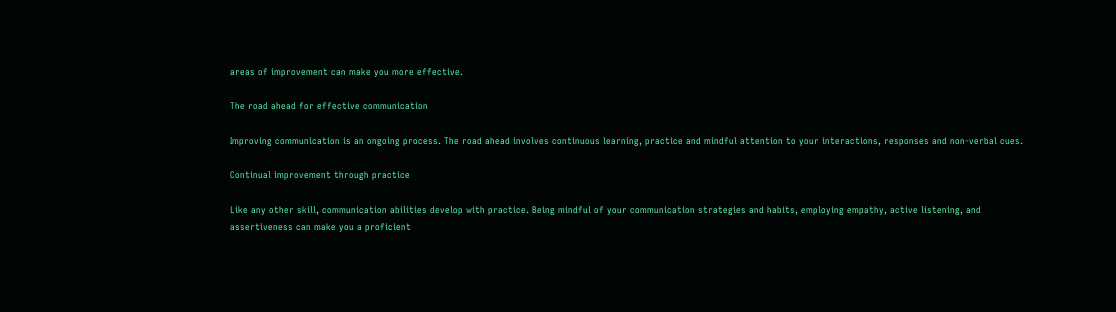areas of improvement can make you more effective.

The road ahead for effective communication

Improving communication is an ongoing process. The road ahead involves continuous learning, practice and mindful attention to your interactions, responses and non-verbal cues.

Continual improvement through practice

Like any other skill, communication abilities develop with practice. Being mindful of your communication strategies and habits, employing empathy, active listening, and assertiveness can make you a proficient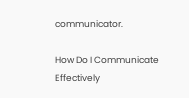communicator.

How Do I Communicate Effectively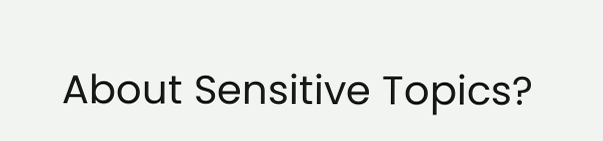About Sensitive Topics?